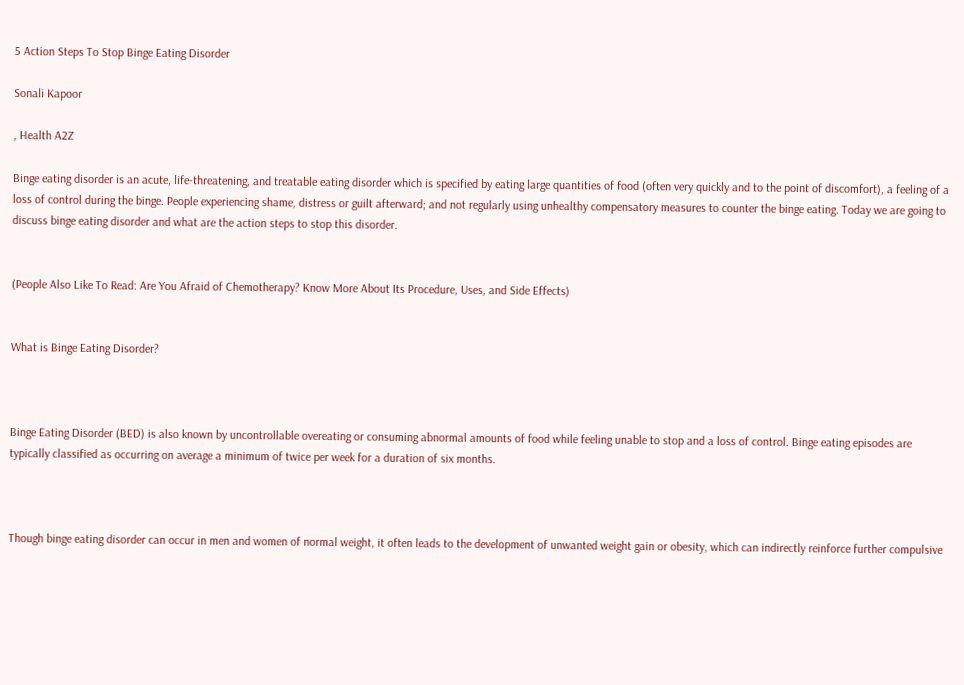5 Action Steps To Stop Binge Eating Disorder

Sonali Kapoor

, Health A2Z

Binge eating disorder is an acute, life-threatening, and treatable eating disorder which is specified by eating large quantities of food (often very quickly and to the point of discomfort), a feeling of a loss of control during the binge. People experiencing shame, distress or guilt afterward; and not regularly using unhealthy compensatory measures to counter the binge eating. Today we are going to discuss binge eating disorder and what are the action steps to stop this disorder.


(People Also Like To Read: Are You Afraid of Chemotherapy? Know More About Its Procedure, Uses, and Side Effects)


What is Binge Eating Disorder?



Binge Eating Disorder (BED) is also known by uncontrollable overeating or consuming abnormal amounts of food while feeling unable to stop and a loss of control. Binge eating episodes are typically classified as occurring on average a minimum of twice per week for a duration of six months.



Though binge eating disorder can occur in men and women of normal weight, it often leads to the development of unwanted weight gain or obesity, which can indirectly reinforce further compulsive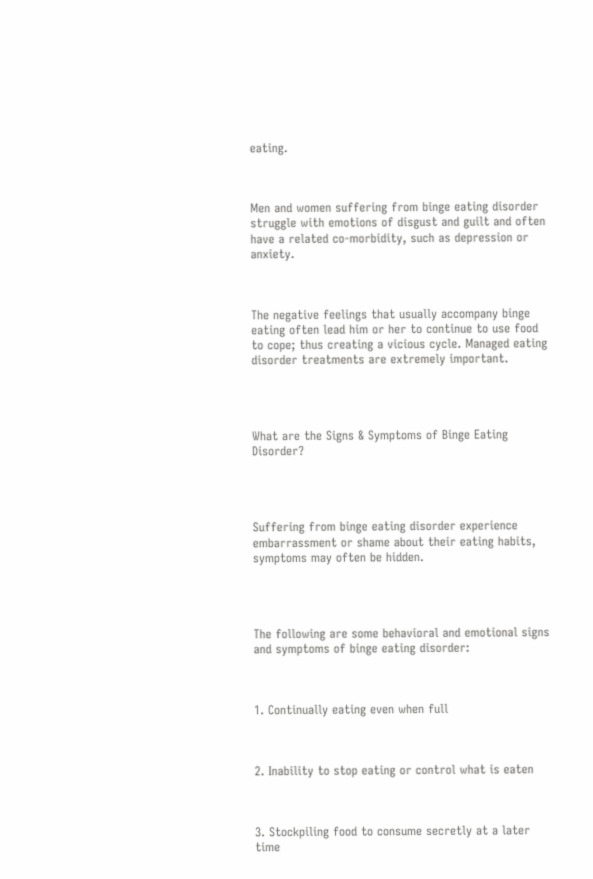eating.



Men and women suffering from binge eating disorder struggle with emotions of disgust and guilt and often have a related co-morbidity, such as depression or anxiety.



The negative feelings that usually accompany binge eating often lead him or her to continue to use food to cope; thus creating a vicious cycle. Managed eating disorder treatments are extremely important.




What are the Signs & Symptoms of Binge Eating Disorder?




Suffering from binge eating disorder experience embarrassment or shame about their eating habits, symptoms may often be hidden.




The following are some behavioral and emotional signs and symptoms of binge eating disorder:



1. Continually eating even when full



2. Inability to stop eating or control what is eaten



3. Stockpiling food to consume secretly at a later time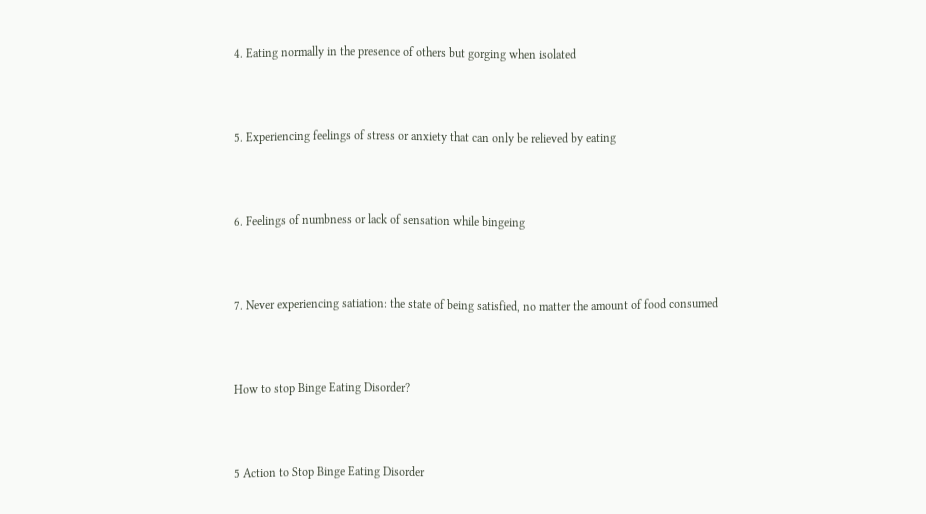4. Eating normally in the presence of others but gorging when isolated



5. Experiencing feelings of stress or anxiety that can only be relieved by eating



6. Feelings of numbness or lack of sensation while bingeing



7. Never experiencing satiation: the state of being satisfied, no matter the amount of food consumed



How to stop Binge Eating Disorder?



5 Action to Stop Binge Eating Disorder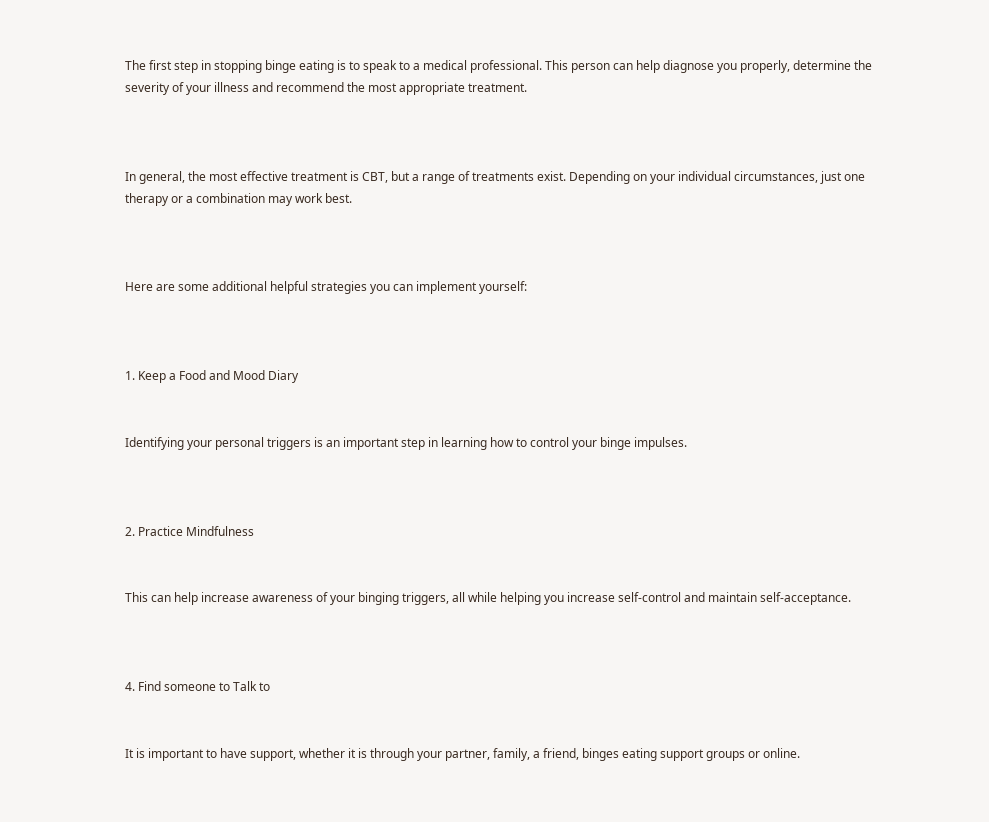The first step in stopping binge eating is to speak to a medical professional. This person can help diagnose you properly, determine the severity of your illness and recommend the most appropriate treatment.



In general, the most effective treatment is CBT, but a range of treatments exist. Depending on your individual circumstances, just one therapy or a combination may work best.



Here are some additional helpful strategies you can implement yourself:



1. Keep a Food and Mood Diary


Identifying your personal triggers is an important step in learning how to control your binge impulses.



2. Practice Mindfulness


This can help increase awareness of your binging triggers, all while helping you increase self-control and maintain self-acceptance.



4. Find someone to Talk to


It is important to have support, whether it is through your partner, family, a friend, binges eating support groups or online.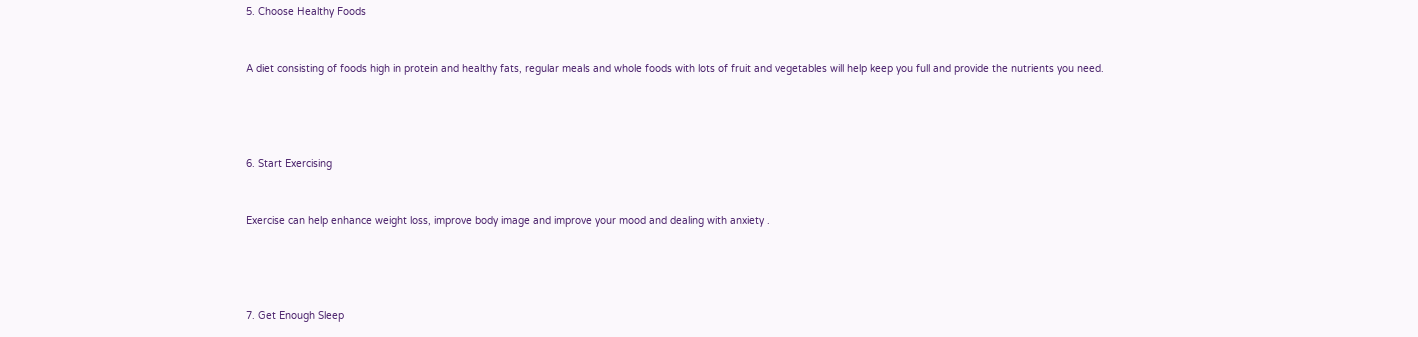5. Choose Healthy Foods


A diet consisting of foods high in protein and healthy fats, regular meals and whole foods with lots of fruit and vegetables will help keep you full and provide the nutrients you need.




6. Start Exercising


Exercise can help enhance weight loss, improve body image and improve your mood and dealing with anxiety .




7. Get Enough Sleep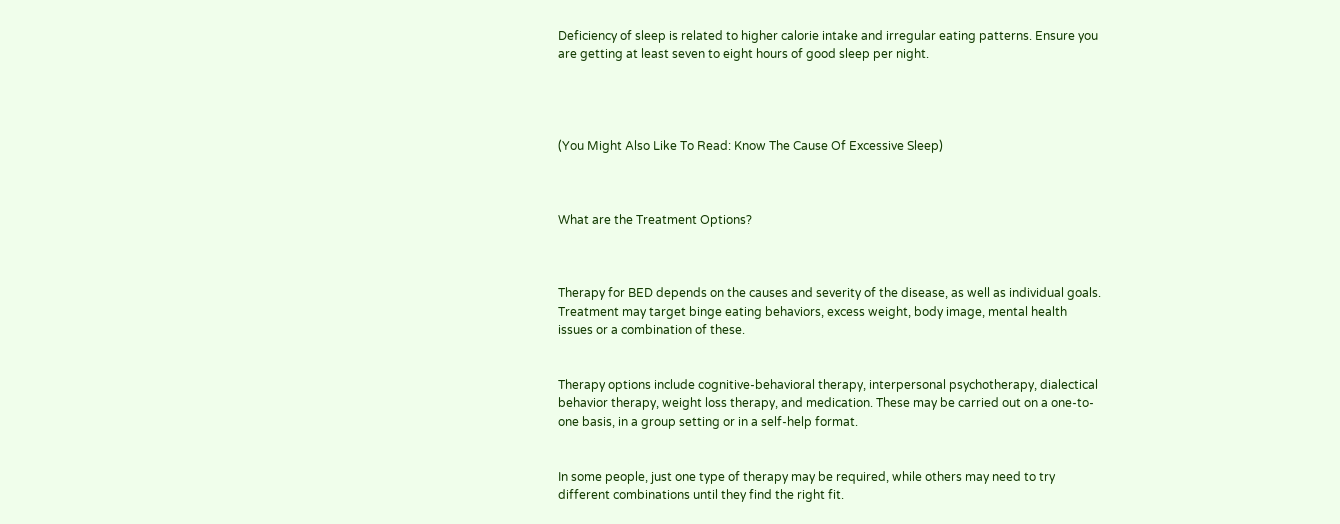Deficiency of sleep is related to higher calorie intake and irregular eating patterns. Ensure you are getting at least seven to eight hours of good sleep per night.




(You Might Also Like To Read: Know The Cause Of Excessive Sleep)



What are the Treatment Options?



Therapy for BED depends on the causes and severity of the disease, as well as individual goals. Treatment may target binge eating behaviors, excess weight, body image, mental health issues or a combination of these.


Therapy options include cognitive-behavioral therapy, interpersonal psychotherapy, dialectical behavior therapy, weight loss therapy, and medication. These may be carried out on a one-to-one basis, in a group setting or in a self-help format.


In some people, just one type of therapy may be required, while others may need to try different combinations until they find the right fit.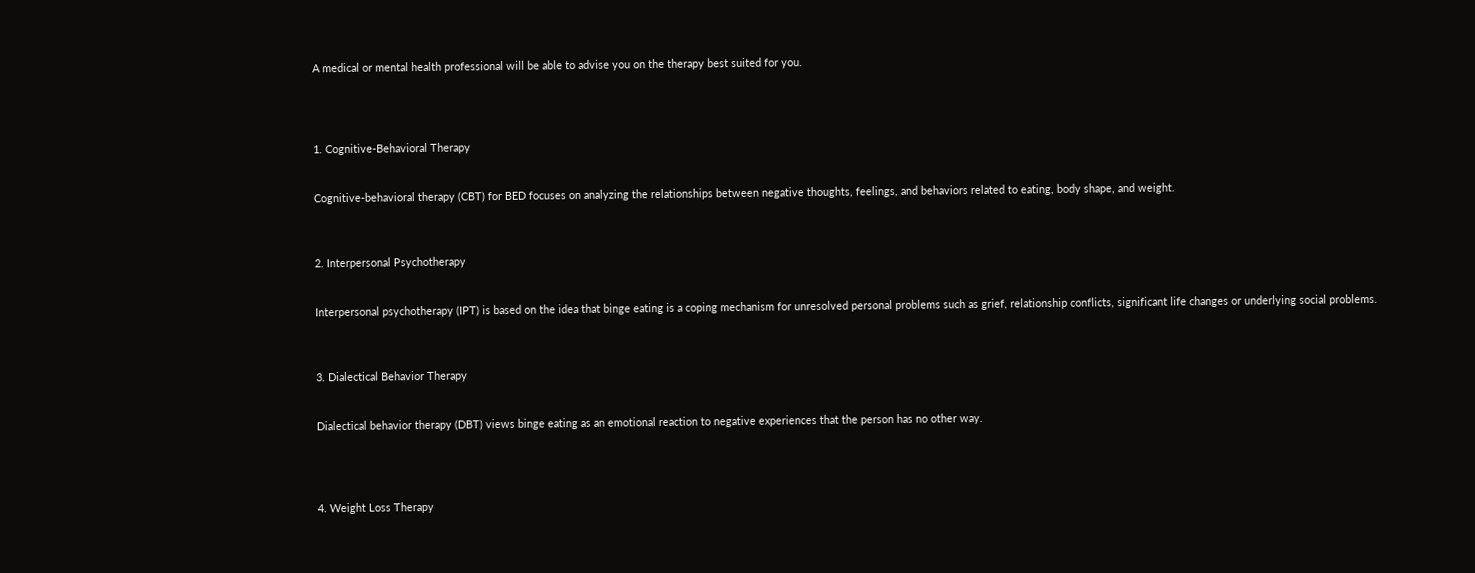A medical or mental health professional will be able to advise you on the therapy best suited for you.




1. Cognitive-Behavioral Therapy


Cognitive-behavioral therapy (CBT) for BED focuses on analyzing the relationships between negative thoughts, feelings, and behaviors related to eating, body shape, and weight.



2. Interpersonal Psychotherapy


Interpersonal psychotherapy (IPT) is based on the idea that binge eating is a coping mechanism for unresolved personal problems such as grief, relationship conflicts, significant life changes or underlying social problems.



3. Dialectical Behavior Therapy


Dialectical behavior therapy (DBT) views binge eating as an emotional reaction to negative experiences that the person has no other way.




4. Weight Loss Therapy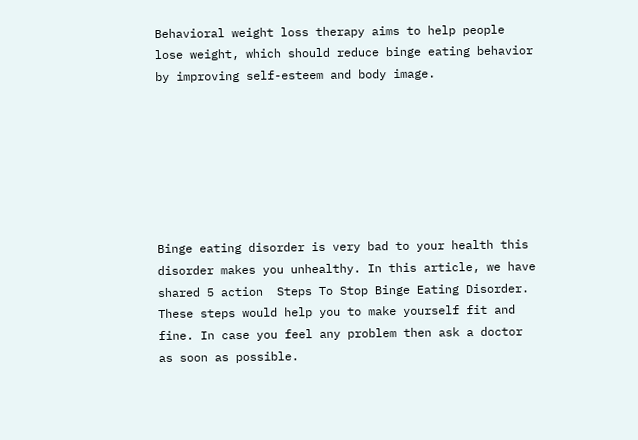Behavioral weight loss therapy aims to help people lose weight, which should reduce binge eating behavior by improving self-esteem and body image.







Binge eating disorder is very bad to your health this disorder makes you unhealthy. In this article, we have shared 5 action  Steps To Stop Binge Eating Disorder. These steps would help you to make yourself fit and fine. In case you feel any problem then ask a doctor as soon as possible.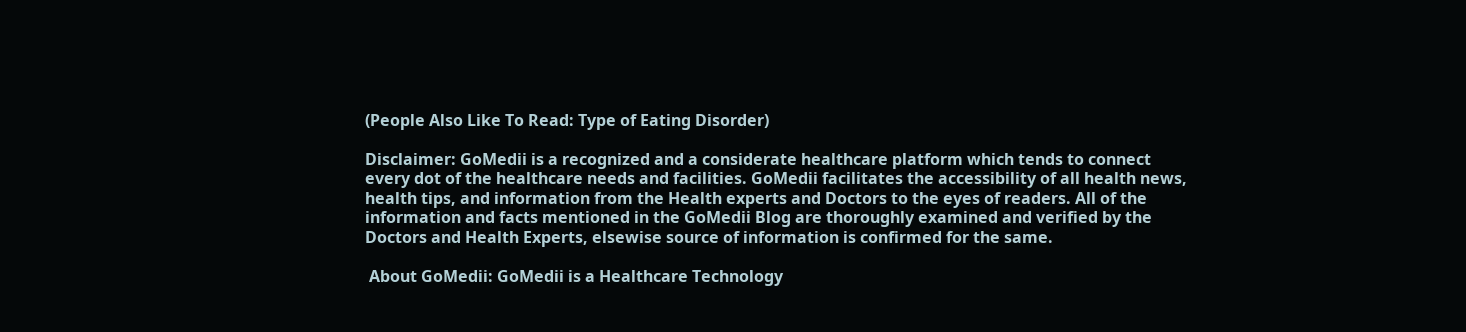(People Also Like To Read: Type of Eating Disorder)

Disclaimer: GoMedii is a recognized and a considerate healthcare platform which tends to connect every dot of the healthcare needs and facilities. GoMedii facilitates the accessibility of all health news, health tips, and information from the Health experts and Doctors to the eyes of readers. All of the information and facts mentioned in the GoMedii Blog are thoroughly examined and verified by the Doctors and Health Experts, elsewise source of information is confirmed for the same.

 About GoMedii: GoMedii is a Healthcare Technology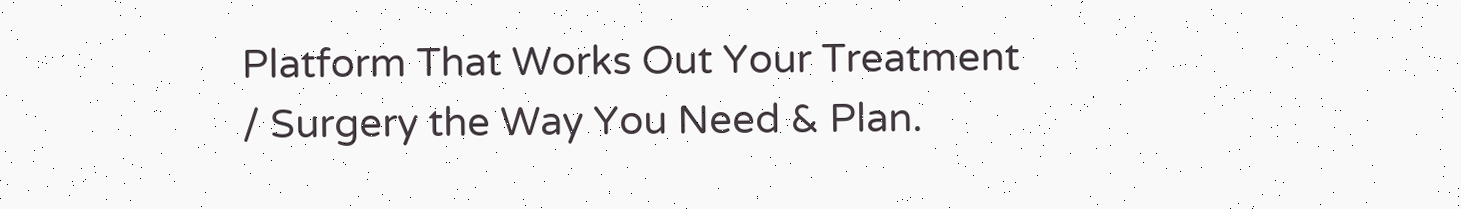Platform That Works Out Your Treatment / Surgery the Way You Need & Plan.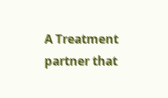A Treatment partner that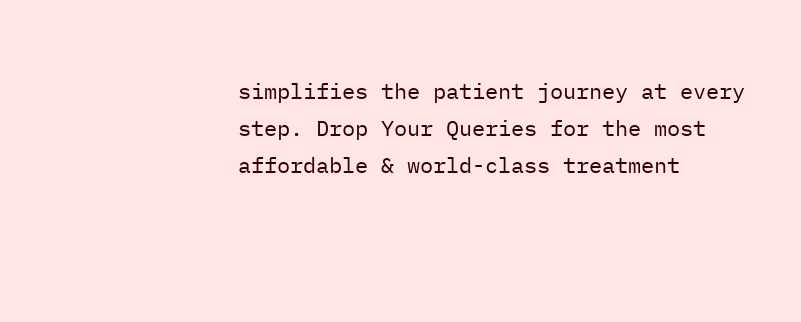simplifies the patient journey at every step. Drop Your Queries for the most affordable & world-class treatment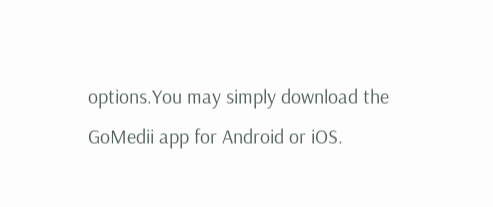options.You may simply download the GoMedii app for Android or iOS.